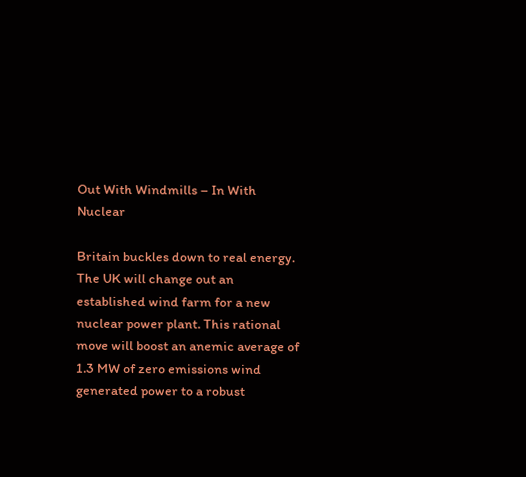Out With Windmills – In With Nuclear

Britain buckles down to real energy. The UK will change out an established wind farm for a new nuclear power plant. This rational move will boost an anemic average of 1.3 MW of zero emissions wind generated power to a robust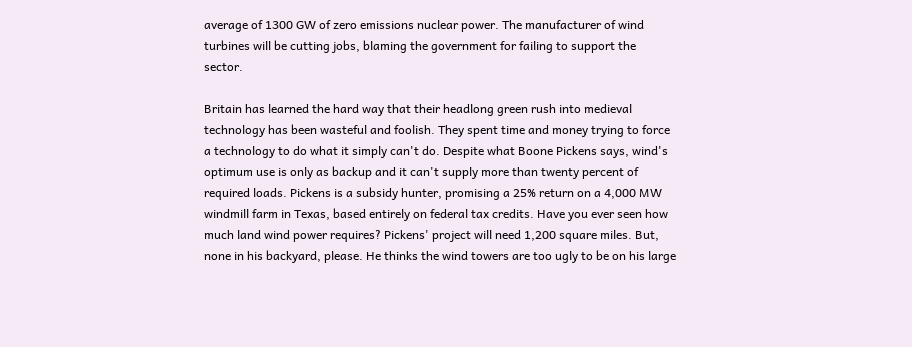average of 1300 GW of zero emissions nuclear power. The manufacturer of wind turbines will be cutting jobs, blaming the government for failing to support the sector.

Britain has learned the hard way that their headlong green rush into medieval technology has been wasteful and foolish. They spent time and money trying to force a technology to do what it simply can't do. Despite what Boone Pickens says, wind's optimum use is only as backup and it can't supply more than twenty percent of required loads. Pickens is a subsidy hunter, promising a 25% return on a 4,000 MW windmill farm in Texas, based entirely on federal tax credits. Have you ever seen how much land wind power requires? Pickens' project will need 1,200 square miles. But, none in his backyard, please. He thinks the wind towers are too ugly to be on his large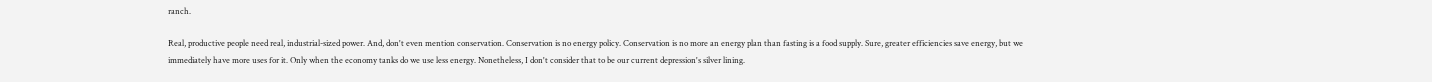ranch.

Real, productive people need real, industrial-sized power. And, don't even mention conservation. Conservation is no energy policy. Conservation is no more an energy plan than fasting is a food supply. Sure, greater efficiencies save energy, but we immediately have more uses for it. Only when the economy tanks do we use less energy. Nonetheless, I don't consider that to be our current depression's silver lining.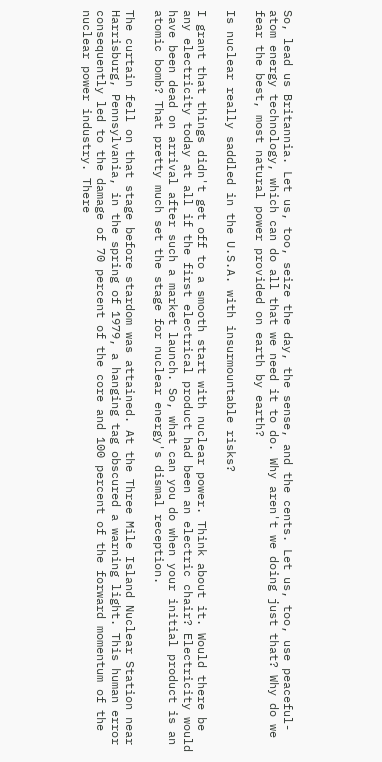So, lead us Britannia. Let us, too, seize the day, the sense, and the cents. Let us, too, use peaceful-atom energy technology, which can do all that we need it to do. Why aren't we doing just that? Why do we fear the best, most natural power provided on earth by earth?

Is nuclear really saddled in the U.S.A. with insurmountable risks?

I grant that things didn't get off to a smooth start with nuclear power. Think about it. Would there be any electricity today at all if the first electrical product had been an electric chair? Electricity would have been dead on arrival after such a market launch. So, what can you do when your initial product is an atomic bomb? That pretty much set the stage for nuclear energy's dismal reception.

The curtain fell on that stage before stardom was attained. At the Three Mile Island Nuclear Station near Harrisburg, Pennsylvania, in the spring of 1979, a hanging tag obscured a warning light. This human error consequently led to the damage of 70 percent of the core and 100 percent of the forward momentum of the nuclear power industry. There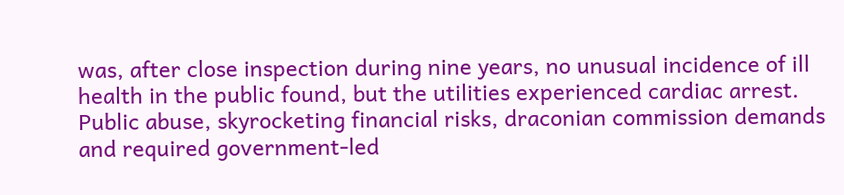was, after close inspection during nine years, no unusual incidence of ill health in the public found, but the utilities experienced cardiac arrest. Public abuse, skyrocketing financial risks, draconian commission demands and required government-led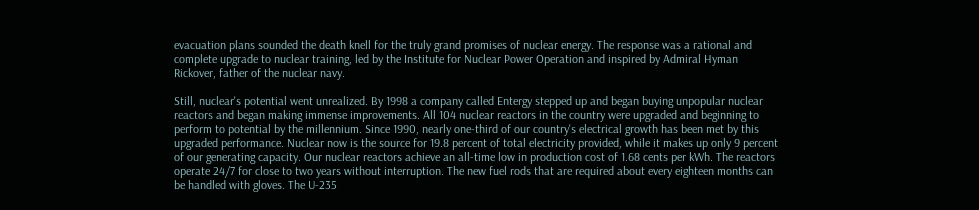evacuation plans sounded the death knell for the truly grand promises of nuclear energy. The response was a rational and complete upgrade to nuclear training, led by the Institute for Nuclear Power Operation and inspired by Admiral Hyman Rickover, father of the nuclear navy.

Still, nuclear's potential went unrealized. By 1998 a company called Entergy stepped up and began buying unpopular nuclear reactors and began making immense improvements. All 104 nuclear reactors in the country were upgraded and beginning to perform to potential by the millennium. Since 1990, nearly one-third of our country's electrical growth has been met by this upgraded performance. Nuclear now is the source for 19.8 percent of total electricity provided, while it makes up only 9 percent of our generating capacity. Our nuclear reactors achieve an all-time low in production cost of 1.68 cents per kWh. The reactors operate 24/7 for close to two years without interruption. The new fuel rods that are required about every eighteen months can be handled with gloves. The U-235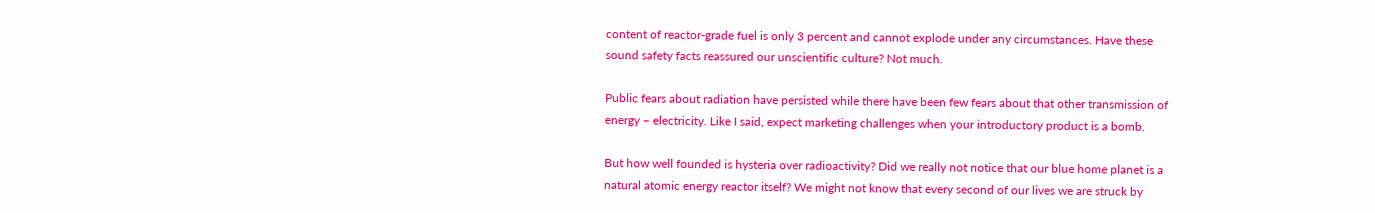content of reactor-grade fuel is only 3 percent and cannot explode under any circumstances. Have these sound safety facts reassured our unscientific culture? Not much.

Public fears about radiation have persisted while there have been few fears about that other transmission of energy – electricity. Like I said, expect marketing challenges when your introductory product is a bomb.

But how well founded is hysteria over radioactivity? Did we really not notice that our blue home planet is a natural atomic energy reactor itself? We might not know that every second of our lives we are struck by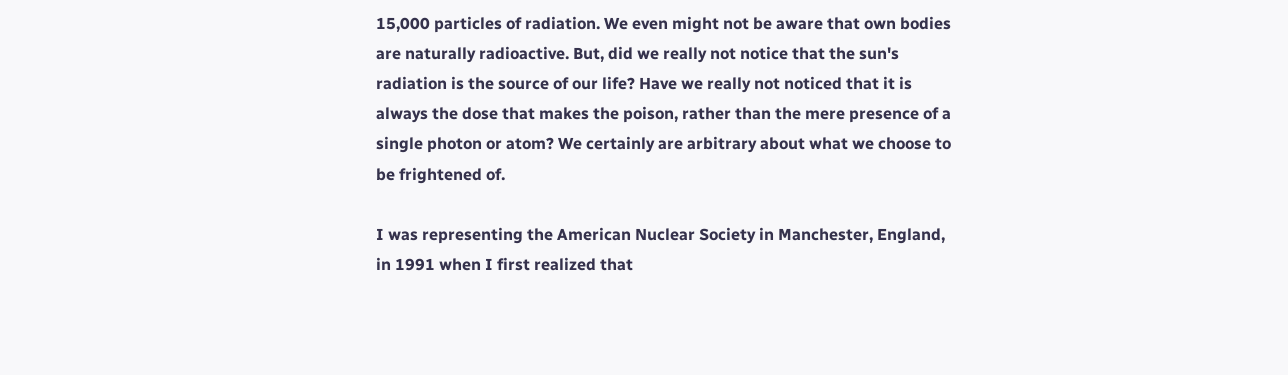15,000 particles of radiation. We even might not be aware that own bodies are naturally radioactive. But, did we really not notice that the sun's radiation is the source of our life? Have we really not noticed that it is always the dose that makes the poison, rather than the mere presence of a single photon or atom? We certainly are arbitrary about what we choose to be frightened of.

I was representing the American Nuclear Society in Manchester, England, in 1991 when I first realized that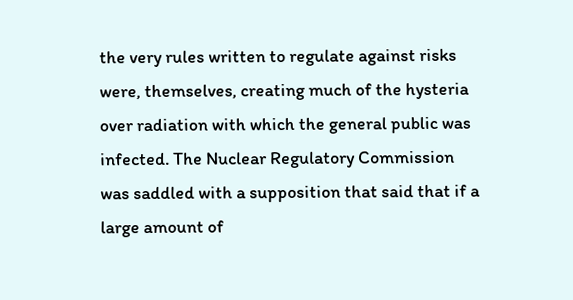the very rules written to regulate against risks were, themselves, creating much of the hysteria over radiation with which the general public was infected. The Nuclear Regulatory Commission was saddled with a supposition that said that if a large amount of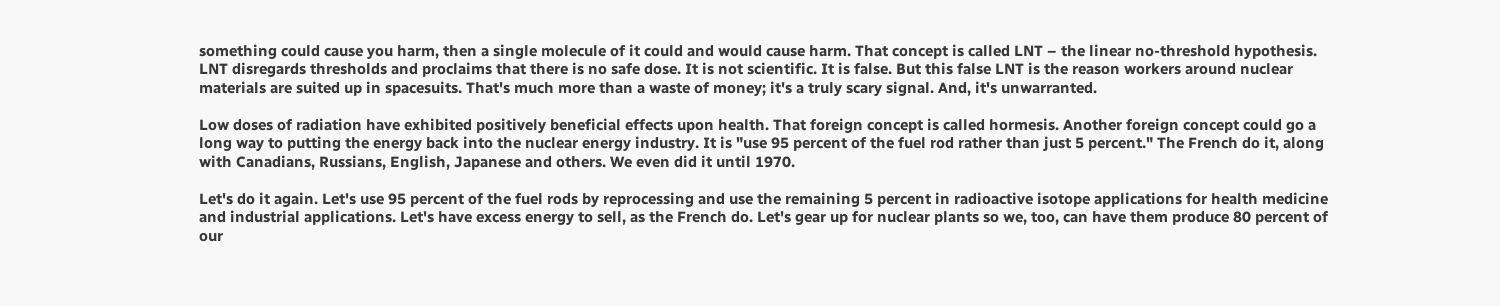something could cause you harm, then a single molecule of it could and would cause harm. That concept is called LNT – the linear no-threshold hypothesis. LNT disregards thresholds and proclaims that there is no safe dose. It is not scientific. It is false. But this false LNT is the reason workers around nuclear materials are suited up in spacesuits. That's much more than a waste of money; it's a truly scary signal. And, it's unwarranted.

Low doses of radiation have exhibited positively beneficial effects upon health. That foreign concept is called hormesis. Another foreign concept could go a long way to putting the energy back into the nuclear energy industry. It is "use 95 percent of the fuel rod rather than just 5 percent." The French do it, along with Canadians, Russians, English, Japanese and others. We even did it until 1970.

Let's do it again. Let's use 95 percent of the fuel rods by reprocessing and use the remaining 5 percent in radioactive isotope applications for health medicine and industrial applications. Let's have excess energy to sell, as the French do. Let's gear up for nuclear plants so we, too, can have them produce 80 percent of our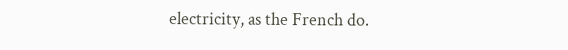electricity, as the French do.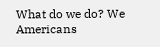What do we do? We Americans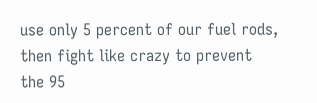use only 5 percent of our fuel rods, then fight like crazy to prevent the 95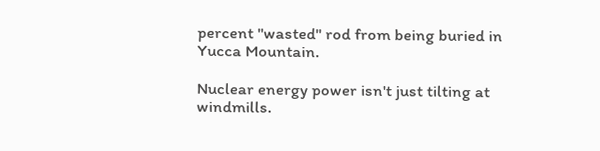percent "wasted" rod from being buried in Yucca Mountain.

Nuclear energy power isn't just tilting at windmills.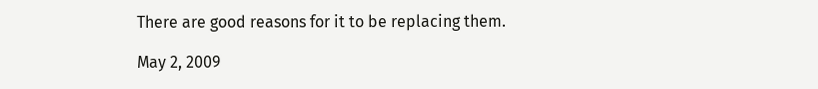There are good reasons for it to be replacing them.

May 2, 2009